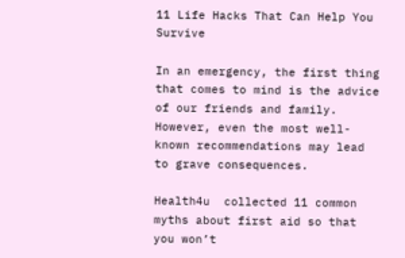11 Life Hacks That Can Help You Survive

In an emergency, the first thing that comes to mind is the advice of our friends and family. However, even the most well-known recommendations may lead to grave consequences.

Health4u  collected 11 common myths about first aid so that you won’t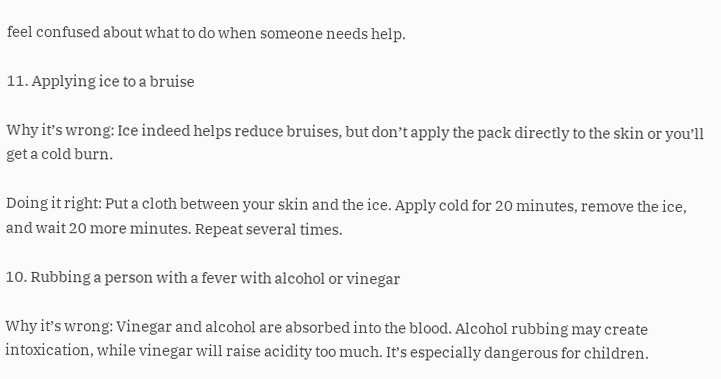feel confused about what to do when someone needs help.

11. Applying ice to a bruise

Why it’s wrong: Ice indeed helps reduce bruises, but don’t apply the pack directly to the skin or you’ll get a cold burn.

Doing it right: Put a cloth between your skin and the ice. Apply cold for 20 minutes, remove the ice, and wait 20 more minutes. Repeat several times.

10. Rubbing a person with a fever with alcohol or vinegar

Why it’s wrong: Vinegar and alcohol are absorbed into the blood. Alcohol rubbing may create intoxication, while vinegar will raise acidity too much. It’s especially dangerous for children.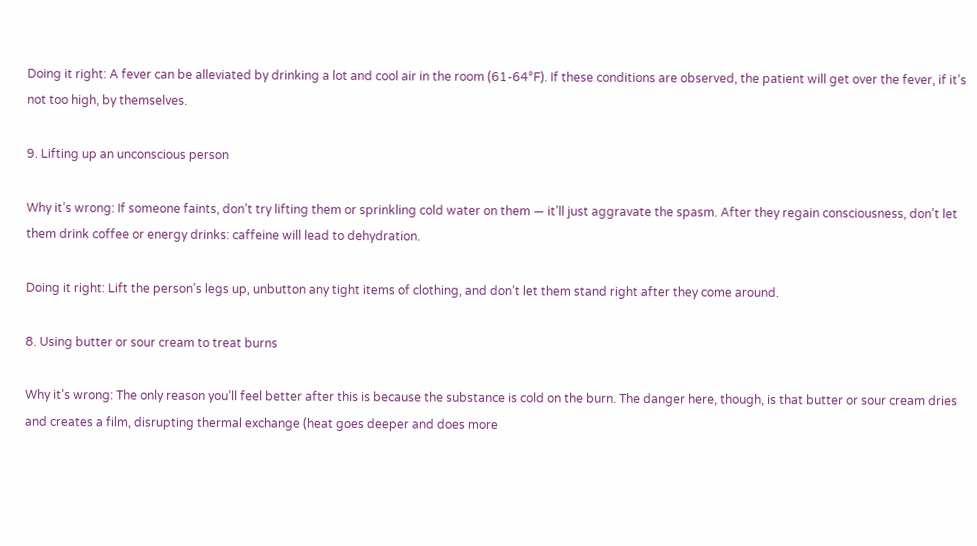Doing it right: A fever can be alleviated by drinking a lot and cool air in the room (61-64°F). If these conditions are observed, the patient will get over the fever, if it’s not too high, by themselves.

9. Lifting up an unconscious person

Why it’s wrong: If someone faints, don’t try lifting them or sprinkling cold water on them — it’ll just aggravate the spasm. After they regain consciousness, don’t let them drink coffee or energy drinks: caffeine will lead to dehydration.

Doing it right: Lift the person’s legs up, unbutton any tight items of clothing, and don’t let them stand right after they come around.

8. Using butter or sour cream to treat burns

Why it’s wrong: The only reason you’ll feel better after this is because the substance is cold on the burn. The danger here, though, is that butter or sour cream dries and creates a film, disrupting thermal exchange (heat goes deeper and does more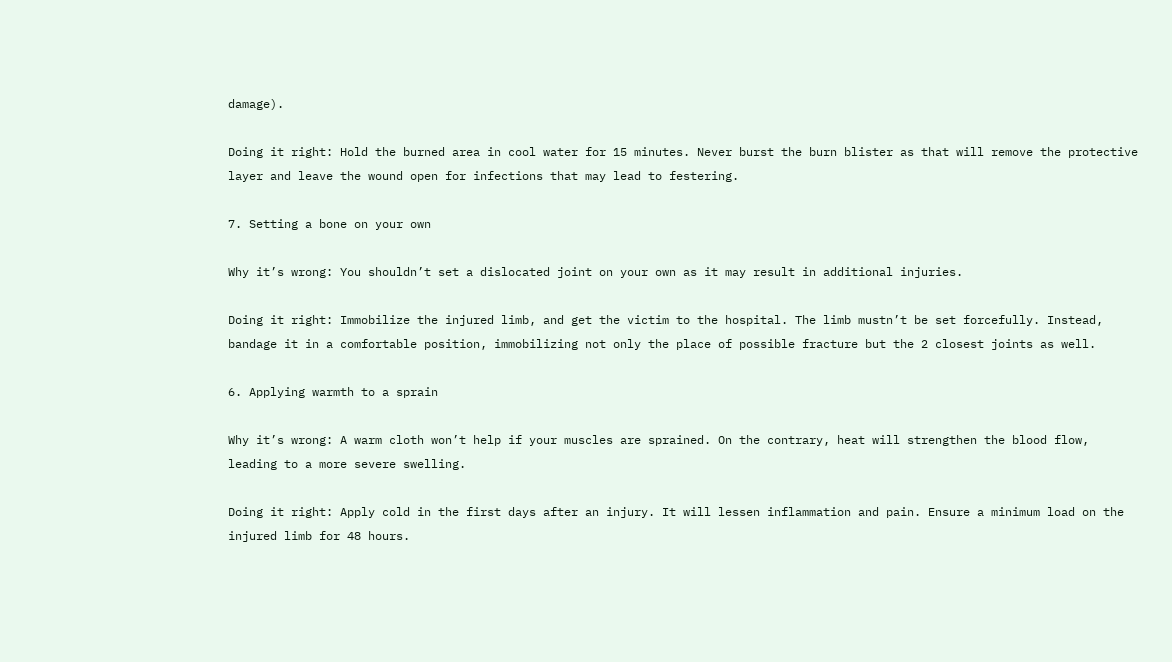damage).

Doing it right: Hold the burned area in cool water for 15 minutes. Never burst the burn blister as that will remove the protective layer and leave the wound open for infections that may lead to festering.

7. Setting a bone on your own

Why it’s wrong: You shouldn’t set a dislocated joint on your own as it may result in additional injuries.

Doing it right: Immobilize the injured limb, and get the victim to the hospital. The limb mustn’t be set forcefully. Instead, bandage it in a comfortable position, immobilizing not only the place of possible fracture but the 2 closest joints as well.

6. Applying warmth to a sprain

Why it’s wrong: A warm cloth won’t help if your muscles are sprained. On the contrary, heat will strengthen the blood flow, leading to a more severe swelling.

Doing it right: Apply cold in the first days after an injury. It will lessen inflammation and pain. Ensure a minimum load on the injured limb for 48 hours.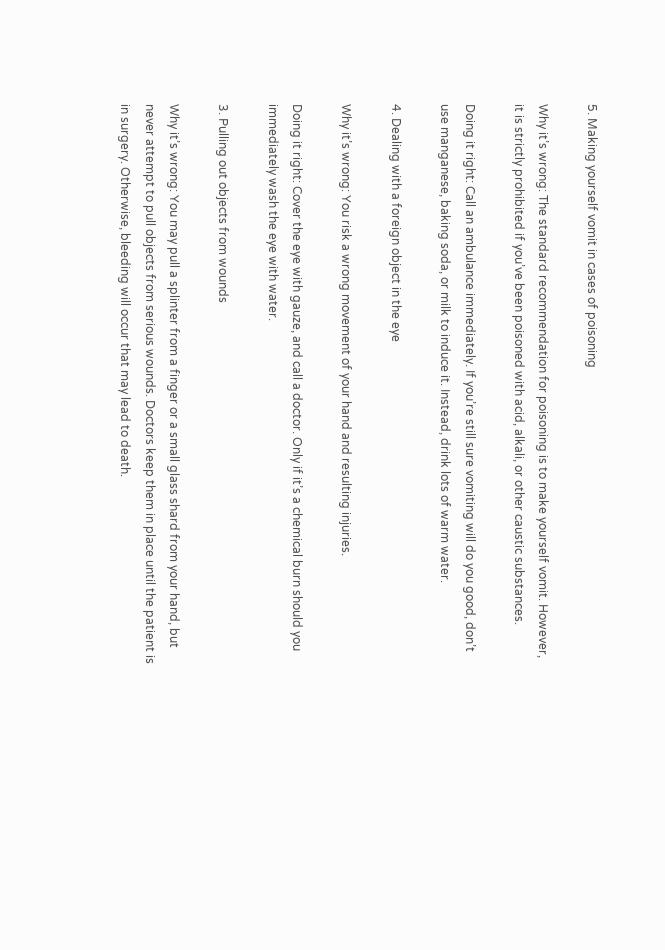5. Making yourself vomit in cases of poisoning

Why it’s wrong: The standard recommendation for poisoning is to make yourself vomit. However, it is strictly prohibited if you’ve been poisoned with acid, alkali, or other caustic substances.

Doing it right: Call an ambulance immediately. If you’re still sure vomiting will do you good, don’t use manganese, baking soda, or milk to induce it. Instead, drink lots of warm water.

4. Dealing with a foreign object in the eye

Why it’s wrong: You risk a wrong movement of your hand and resulting injuries.

Doing it right: Cover the eye with gauze, and call a doctor. Only if it’s a chemical burn should you immediately wash the eye with water.

3. Pulling out objects from wounds

Why it’s wrong: You may pull a splinter from a finger or a small glass shard from your hand, but never attempt to pull objects from serious wounds. Doctors keep them in place until the patient is in surgery. Otherwise, bleeding will occur that may lead to death.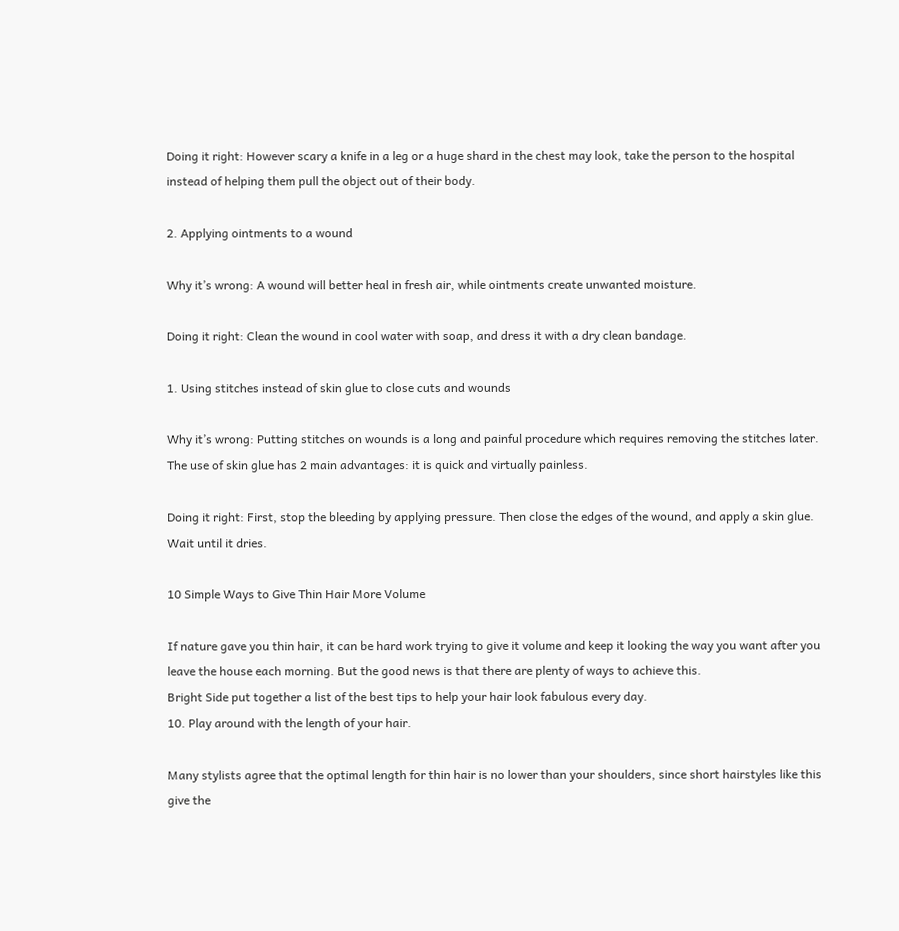Doing it right: However scary a knife in a leg or a huge shard in the chest may look, take the person to the hospital instead of helping them pull the object out of their body.

2. Applying ointments to a wound

Why it’s wrong: A wound will better heal in fresh air, while ointments create unwanted moisture.

Doing it right: Clean the wound in cool water with soap, and dress it with a dry clean bandage.

1. Using stitches instead of skin glue to close cuts and wounds

Why it’s wrong: Putting stitches on wounds is a long and painful procedure which requires removing the stitches later. The use of skin glue has 2 main advantages: it is quick and virtually painless.

Doing it right: First, stop the bleeding by applying pressure. Then close the edges of the wound, and apply a skin glue. Wait until it dries.

10 Simple Ways to Give Thin Hair More Volume

If nature gave you thin hair, it can be hard work trying to give it volume and keep it looking the way you want after you leave the house each morning. But the good news is that there are plenty of ways to achieve this.
Bright Side put together a list of the best tips to help your hair look fabulous every day.
10. Play around with the length of your hair.

Many stylists agree that the optimal length for thin hair is no lower than your shoulders, since short hairstyles like this give the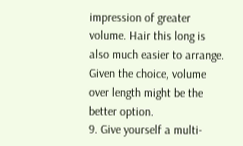impression of greater volume. Hair this long is also much easier to arrange. Given the choice, volume over length might be the better option.
9. Give yourself a multi-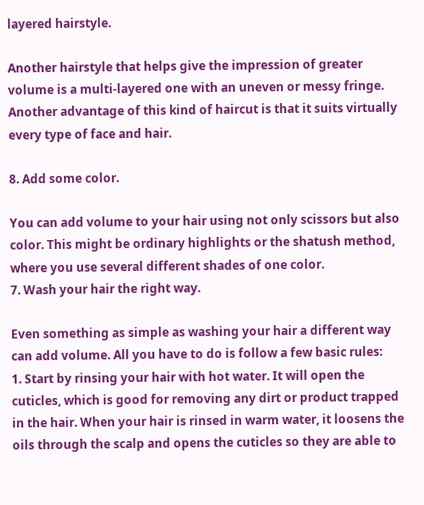layered hairstyle.

Another hairstyle that helps give the impression of greater volume is a multi-layered one with an uneven or messy fringe. Another advantage of this kind of haircut is that it suits virtually every type of face and hair.

8. Add some color.

You can add volume to your hair using not only scissors but also color. This might be ordinary highlights or the shatush method, where you use several different shades of one color.
7. Wash your hair the right way.

Even something as simple as washing your hair a different way can add volume. All you have to do is follow a few basic rules:
1. Start by rinsing your hair with hot water. It will open the cuticles, which is good for removing any dirt or product trapped in the hair. When your hair is rinsed in warm water, it loosens the oils through the scalp and opens the cuticles so they are able to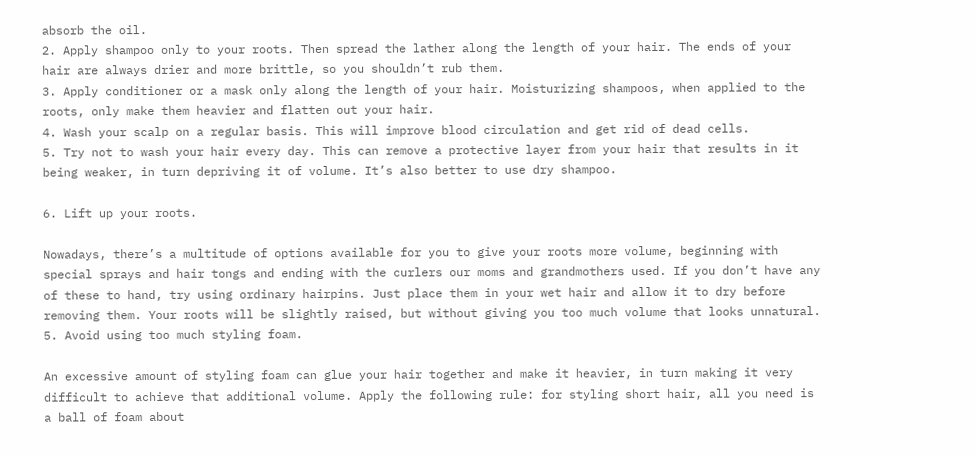absorb the oil.
2. Apply shampoo only to your roots. Then spread the lather along the length of your hair. The ends of your hair are always drier and more brittle, so you shouldn’t rub them.
3. Apply conditioner or a mask only along the length of your hair. Moisturizing shampoos, when applied to the roots, only make them heavier and flatten out your hair.
4. Wash your scalp on a regular basis. This will improve blood circulation and get rid of dead cells.
5. Try not to wash your hair every day. This can remove a protective layer from your hair that results in it being weaker, in turn depriving it of volume. It’s also better to use dry shampoo.

6. Lift up your roots.

Nowadays, there’s a multitude of options available for you to give your roots more volume, beginning with special sprays and hair tongs and ending with the curlers our moms and grandmothers used. If you don’t have any of these to hand, try using ordinary hairpins. Just place them in your wet hair and allow it to dry before removing them. Your roots will be slightly raised, but without giving you too much volume that looks unnatural.
5. Avoid using too much styling foam.

An excessive amount of styling foam can glue your hair together and make it heavier, in turn making it very difficult to achieve that additional volume. Apply the following rule: for styling short hair, all you need is a ball of foam about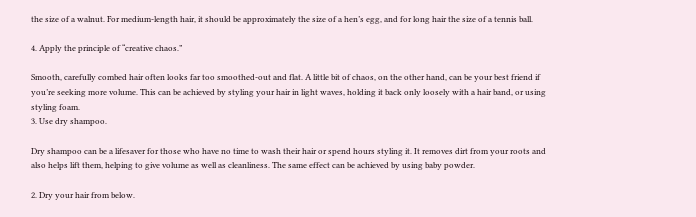the size of a walnut. For medium-length hair, it should be approximately the size of a hen’s egg, and for long hair the size of a tennis ball.

4. Apply the principle of “creative chaos.”

Smooth, carefully combed hair often looks far too smoothed-out and flat. A little bit of chaos, on the other hand, can be your best friend if you’re seeking more volume. This can be achieved by styling your hair in light waves, holding it back only loosely with a hair band, or using styling foam.
3. Use dry shampoo.

Dry shampoo can be a lifesaver for those who have no time to wash their hair or spend hours styling it. It removes dirt from your roots and also helps lift them, helping to give volume as well as cleanliness. The same effect can be achieved by using baby powder.

2. Dry your hair from below.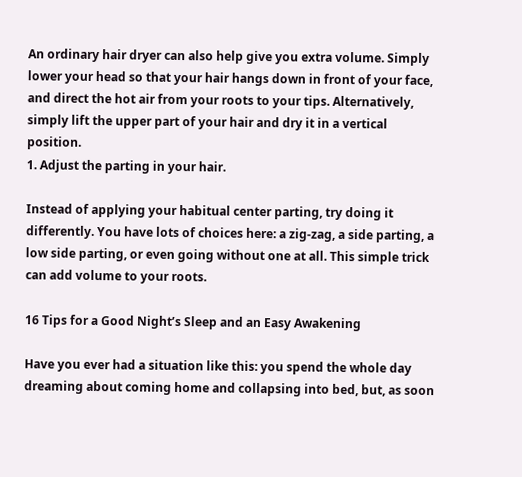An ordinary hair dryer can also help give you extra volume. Simply lower your head so that your hair hangs down in front of your face, and direct the hot air from your roots to your tips. Alternatively, simply lift the upper part of your hair and dry it in a vertical position.
1. Adjust the parting in your hair.

Instead of applying your habitual center parting, try doing it differently. You have lots of choices here: a zig-zag, a side parting, a low side parting, or even going without one at all. This simple trick can add volume to your roots.

16 Tips for a Good Night’s Sleep and an Easy Awakening

Have you ever had a situation like this: you spend the whole day dreaming about coming home and collapsing into bed, but, as soon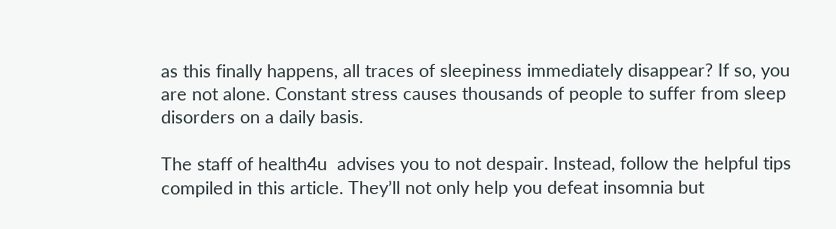as this finally happens, all traces of sleepiness immediately disappear? If so, you are not alone. Constant stress causes thousands of people to suffer from sleep disorders on a daily basis.

The staff of health4u  advises you to not despair. Instead, follow the helpful tips compiled in this article. They’ll not only help you defeat insomnia but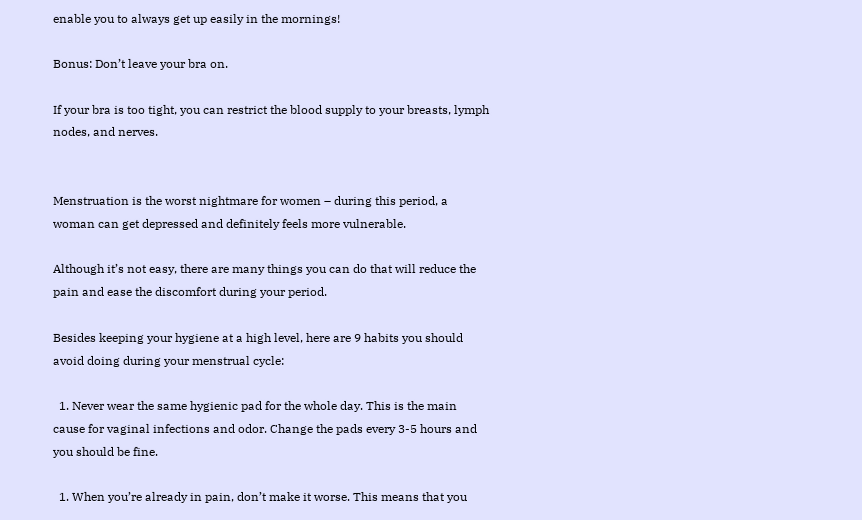enable you to always get up easily in the mornings!

Bonus: Don’t leave your bra on.

If your bra is too tight, you can restrict the blood supply to your breasts, lymph nodes, and nerves.


Menstruation is the worst nightmare for women – during this period, a woman can get depressed and definitely feels more vulnerable.

Although it’s not easy, there are many things you can do that will reduce the pain and ease the discomfort during your period.

Besides keeping your hygiene at a high level, here are 9 habits you should avoid doing during your menstrual cycle:

  1. Never wear the same hygienic pad for the whole day. This is the main cause for vaginal infections and odor. Change the pads every 3-5 hours and you should be fine.

  1. When you’re already in pain, don’t make it worse. This means that you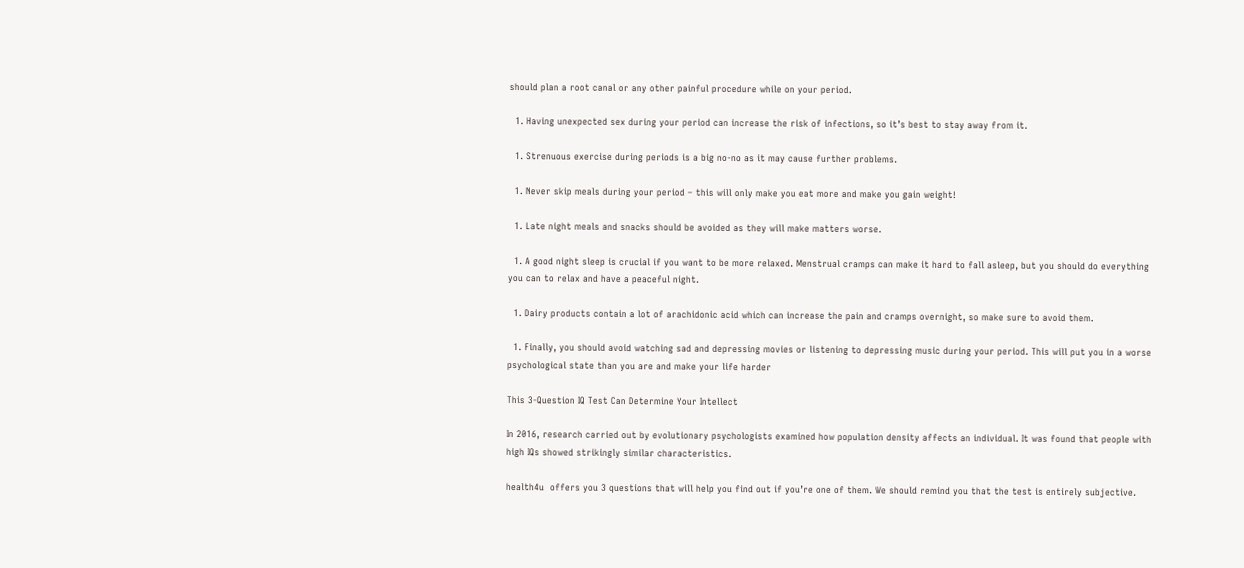should plan a root canal or any other painful procedure while on your period.

  1. Having unexpected sex during your period can increase the risk of infections, so it’s best to stay away from it.

  1. Strenuous exercise during periods is a big no-no as it may cause further problems.

  1. Never skip meals during your period – this will only make you eat more and make you gain weight!

  1. Late night meals and snacks should be avoided as they will make matters worse.

  1. A good night sleep is crucial if you want to be more relaxed. Menstrual cramps can make it hard to fall asleep, but you should do everything you can to relax and have a peaceful night.

  1. Dairy products contain a lot of arachidonic acid which can increase the pain and cramps overnight, so make sure to avoid them.

  1. Finally, you should avoid watching sad and depressing movies or listening to depressing music during your period. This will put you in a worse psychological state than you are and make your life harder

This 3-Question IQ Test Can Determine Your Intellect

In 2016, research carried out by evolutionary psychologists examined how population density affects an individual. It was found that people with high IQs showed strikingly similar characteristics.

health4u  offers you 3 questions that will help you find out if you’re one of them. We should remind you that the test is entirely subjective.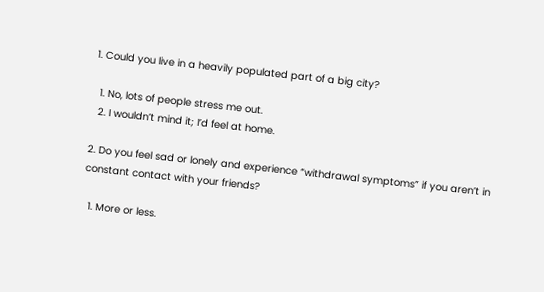1. Could you live in a heavily populated part of a big city?

  1. No, lots of people stress me out.
  2. I wouldn’t mind it; I’d feel at home.

2. Do you feel sad or lonely and experience “withdrawal symptoms” if you aren’t in constant contact with your friends?

  1. More or less.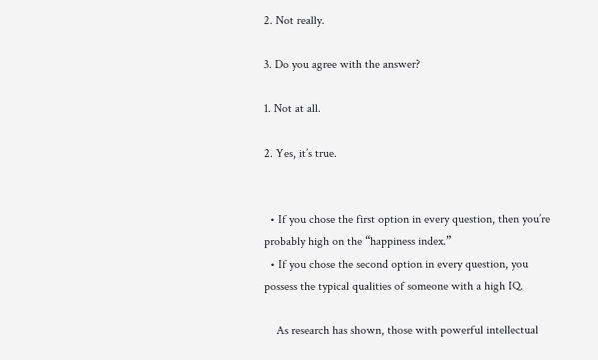2. Not really.

3. Do you agree with the answer?

1. Not at all.

2. Yes, it’s true.


  • If you chose the first option in every question, then you’re probably high on the “happiness index.”
  • If you chose the second option in every question, you possess the typical qualities of someone with a high IQ.

    As research has shown, those with powerful intellectual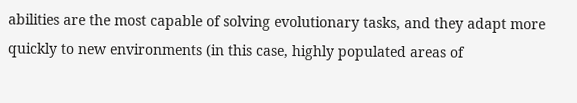abilities are the most capable of solving evolutionary tasks, and they adapt more quickly to new environments (in this case, highly populated areas of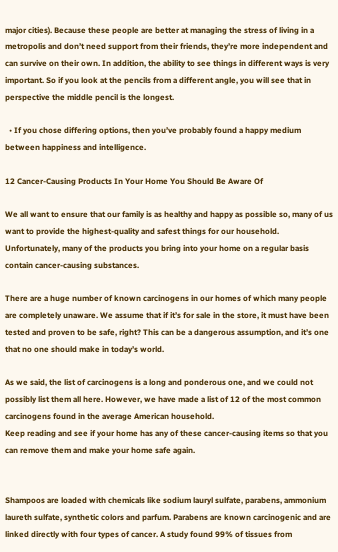major cities). Because these people are better at managing the stress of living in a metropolis and don’t need support from their friends, they’re more independent and can survive on their own. In addition, the ability to see things in different ways is very important. So if you look at the pencils from a different angle, you will see that in perspective the middle pencil is the longest.

  • If you chose differing options, then you’ve probably found a happy medium between happiness and intelligence.

12 Cancer-Causing Products In Your Home You Should Be Aware Of

We all want to ensure that our family is as healthy and happy as possible so, many of us want to provide the highest-quality and safest things for our household. Unfortunately, many of the products you bring into your home on a regular basis contain cancer-causing substances.

There are a huge number of known carcinogens in our homes of which many people are completely unaware. We assume that if it’s for sale in the store, it must have been tested and proven to be safe, right? This can be a dangerous assumption, and it’s one that no one should make in today’s world.

As we said, the list of carcinogens is a long and ponderous one, and we could not possibly list them all here. However, we have made a list of 12 of the most common carcinogens found in the average American household.
Keep reading and see if your home has any of these cancer-causing items so that you can remove them and make your home safe again.


Shampoos are loaded with chemicals like sodium lauryl sulfate, parabens, ammonium laureth sulfate, synthetic colors and parfum. Parabens are known carcinogenic and are linked directly with four types of cancer. A study found 99% of tissues from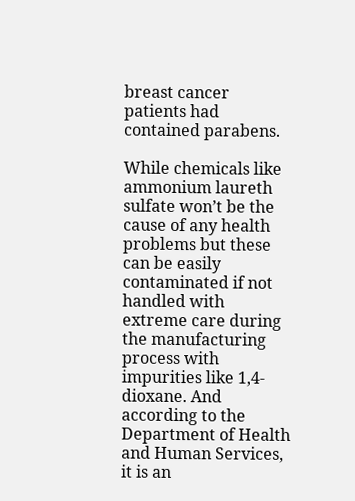breast cancer patients had contained parabens.

While chemicals like ammonium laureth sulfate won’t be the cause of any health problems but these can be easily contaminated if not handled with extreme care during the manufacturing process with impurities like 1,4-dioxane. And according to the Department of Health and Human Services, it is an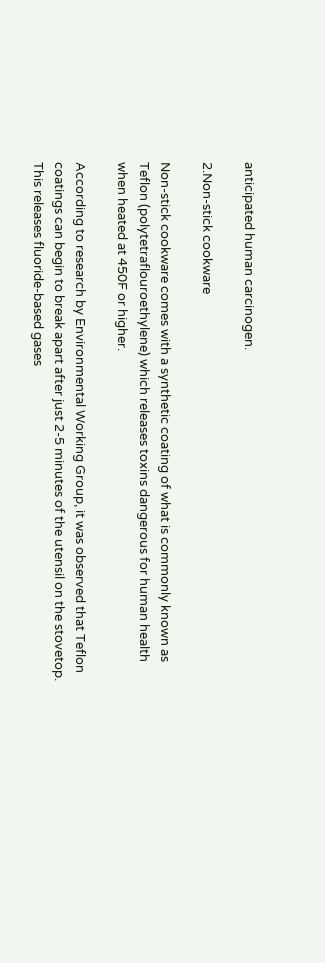anticipated human carcinogen.

2.Non-stick cookware

Non-stick cookware comes with a synthetic coating of what is commonly known as Teflon (polytetraflouroethylene) which releases toxins dangerous for human health when heated at 450F or higher.

According to research by Environmental Working Group, it was observed that Teflon coatings can begin to break apart after just 2-5 minutes of the utensil on the stovetop. This releases fluoride-based gases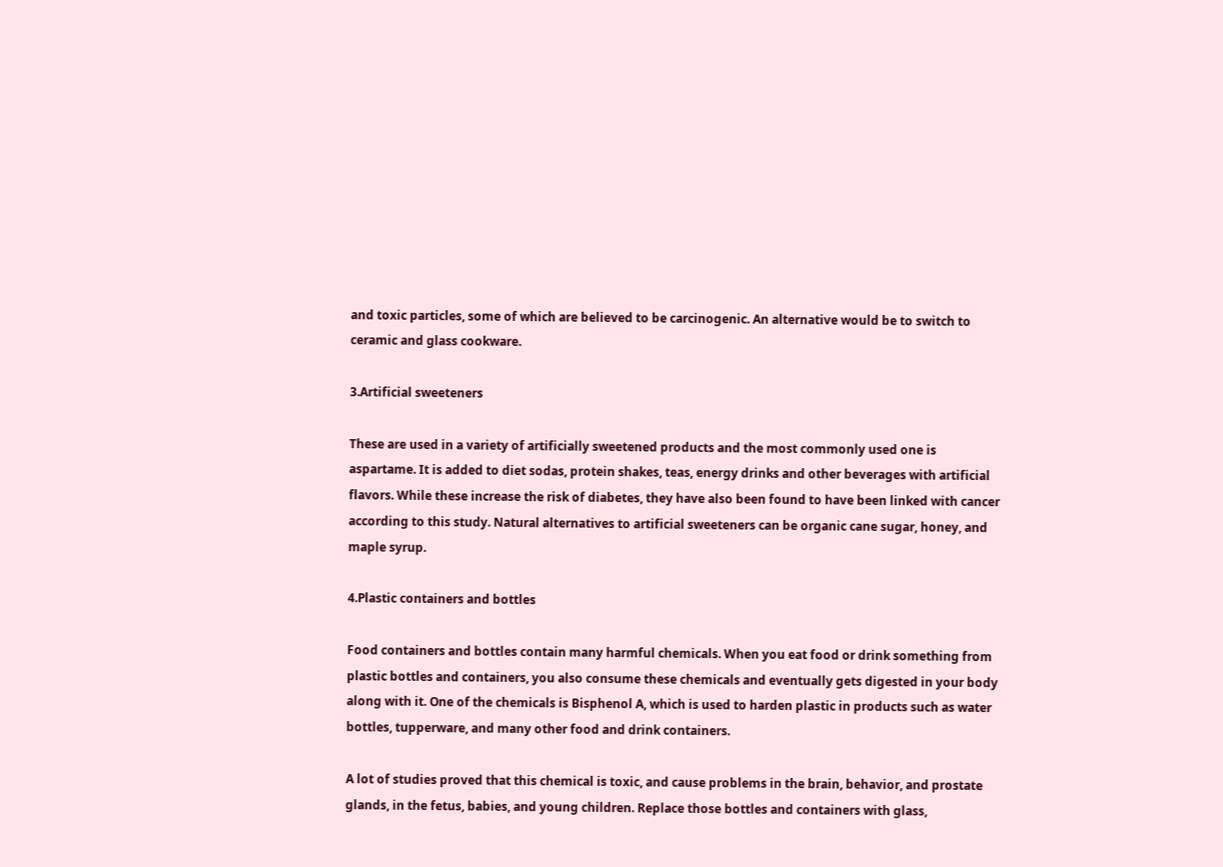and toxic particles, some of which are believed to be carcinogenic. An alternative would be to switch to ceramic and glass cookware.

3.Artificial sweeteners

These are used in a variety of artificially sweetened products and the most commonly used one is aspartame. It is added to diet sodas, protein shakes, teas, energy drinks and other beverages with artificial flavors. While these increase the risk of diabetes, they have also been found to have been linked with cancer according to this study. Natural alternatives to artificial sweeteners can be organic cane sugar, honey, and maple syrup.

4.Plastic containers and bottles

Food containers and bottles contain many harmful chemicals. When you eat food or drink something from plastic bottles and containers, you also consume these chemicals and eventually gets digested in your body along with it. One of the chemicals is Bisphenol A, which is used to harden plastic in products such as water bottles, tupperware, and many other food and drink containers.

A lot of studies proved that this chemical is toxic, and cause problems in the brain, behavior, and prostate glands, in the fetus, babies, and young children. Replace those bottles and containers with glass,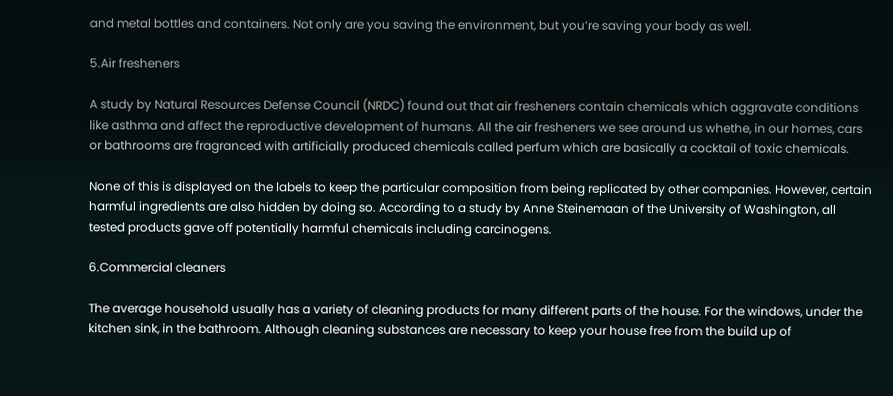and metal bottles and containers. Not only are you saving the environment, but you’re saving your body as well.

5.Air fresheners

A study by Natural Resources Defense Council (NRDC) found out that air fresheners contain chemicals which aggravate conditions like asthma and affect the reproductive development of humans. All the air fresheners we see around us whethe, in our homes, cars or bathrooms are fragranced with artificially produced chemicals called perfum which are basically a cocktail of toxic chemicals.

None of this is displayed on the labels to keep the particular composition from being replicated by other companies. However, certain harmful ingredients are also hidden by doing so. According to a study by Anne Steinemaan of the University of Washington, all tested products gave off potentially harmful chemicals including carcinogens.

6.Commercial cleaners

The average household usually has a variety of cleaning products for many different parts of the house. For the windows, under the kitchen sink, in the bathroom. Although cleaning substances are necessary to keep your house free from the build up of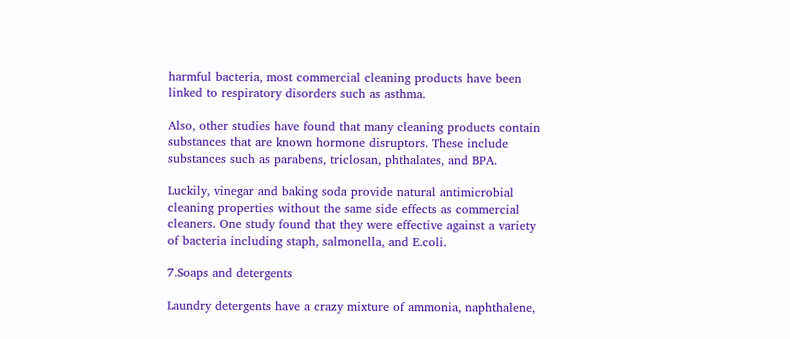harmful bacteria, most commercial cleaning products have been linked to respiratory disorders such as asthma.

Also, other studies have found that many cleaning products contain substances that are known hormone disruptors. These include substances such as parabens, triclosan, phthalates, and BPA.

Luckily, vinegar and baking soda provide natural antimicrobial cleaning properties without the same side effects as commercial cleaners. One study found that they were effective against a variety of bacteria including staph, salmonella, and E.coli.

7.Soaps and detergents

Laundry detergents have a crazy mixture of ammonia, naphthalene,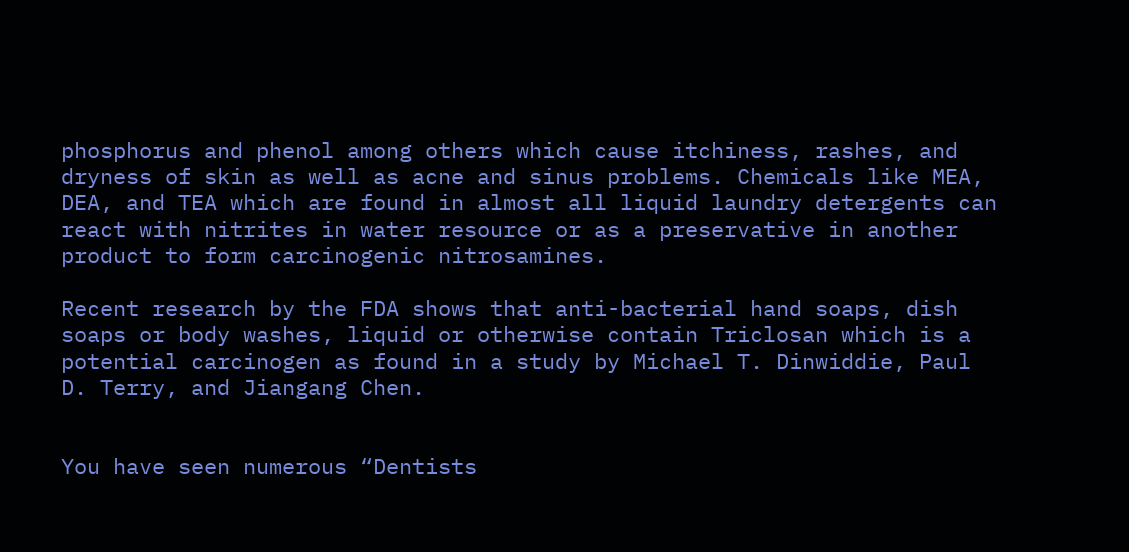phosphorus and phenol among others which cause itchiness, rashes, and dryness of skin as well as acne and sinus problems. Chemicals like MEA, DEA, and TEA which are found in almost all liquid laundry detergents can react with nitrites in water resource or as a preservative in another product to form carcinogenic nitrosamines.

Recent research by the FDA shows that anti-bacterial hand soaps, dish soaps or body washes, liquid or otherwise contain Triclosan which is a potential carcinogen as found in a study by Michael T. Dinwiddie, Paul D. Terry, and Jiangang Chen.


You have seen numerous “Dentists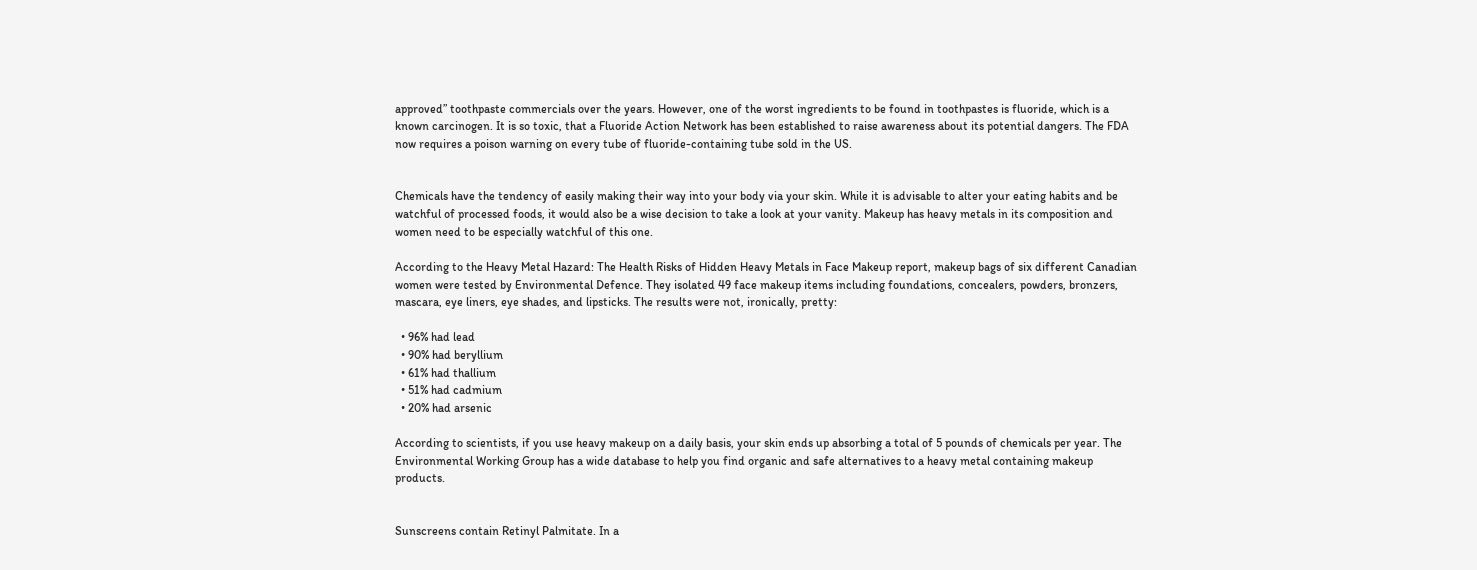approved” toothpaste commercials over the years. However, one of the worst ingredients to be found in toothpastes is fluoride, which is a known carcinogen. It is so toxic, that a Fluoride Action Network has been established to raise awareness about its potential dangers. The FDA now requires a poison warning on every tube of fluoride-containing tube sold in the US.


Chemicals have the tendency of easily making their way into your body via your skin. While it is advisable to alter your eating habits and be watchful of processed foods, it would also be a wise decision to take a look at your vanity. Makeup has heavy metals in its composition and women need to be especially watchful of this one.

According to the Heavy Metal Hazard: The Health Risks of Hidden Heavy Metals in Face Makeup report, makeup bags of six different Canadian women were tested by Environmental Defence. They isolated 49 face makeup items including foundations, concealers, powders, bronzers, mascara, eye liners, eye shades, and lipsticks. The results were not, ironically, pretty:

  • 96% had lead
  • 90% had beryllium
  • 61% had thallium
  • 51% had cadmium
  • 20% had arsenic

According to scientists, if you use heavy makeup on a daily basis, your skin ends up absorbing a total of 5 pounds of chemicals per year. The Environmental Working Group has a wide database to help you find organic and safe alternatives to a heavy metal containing makeup products.


Sunscreens contain Retinyl Palmitate. In a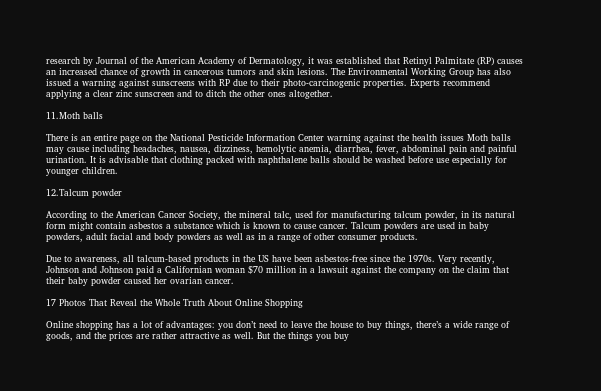research by Journal of the American Academy of Dermatology, it was established that Retinyl Palmitate (RP) causes an increased chance of growth in cancerous tumors and skin lesions. The Environmental Working Group has also issued a warning against sunscreens with RP due to their photo-carcinogenic properties. Experts recommend applying a clear zinc sunscreen and to ditch the other ones altogether.

11.Moth balls

There is an entire page on the National Pesticide Information Center warning against the health issues Moth balls may cause including headaches, nausea, dizziness, hemolytic anemia, diarrhea, fever, abdominal pain and painful urination. It is advisable that clothing packed with naphthalene balls should be washed before use especially for younger children.

12.Talcum powder

According to the American Cancer Society, the mineral talc, used for manufacturing talcum powder, in its natural form might contain asbestos a substance which is known to cause cancer. Talcum powders are used in baby powders, adult facial and body powders as well as in a range of other consumer products.

Due to awareness, all talcum-based products in the US have been asbestos-free since the 1970s. Very recently, Johnson and Johnson paid a Californian woman $70 million in a lawsuit against the company on the claim that their baby powder caused her ovarian cancer.

17 Photos That Reveal the Whole Truth About Online Shopping

Online shopping has a lot of advantages: you don’t need to leave the house to buy things, there’s a wide range of goods, and the prices are rather attractive as well. But the things you buy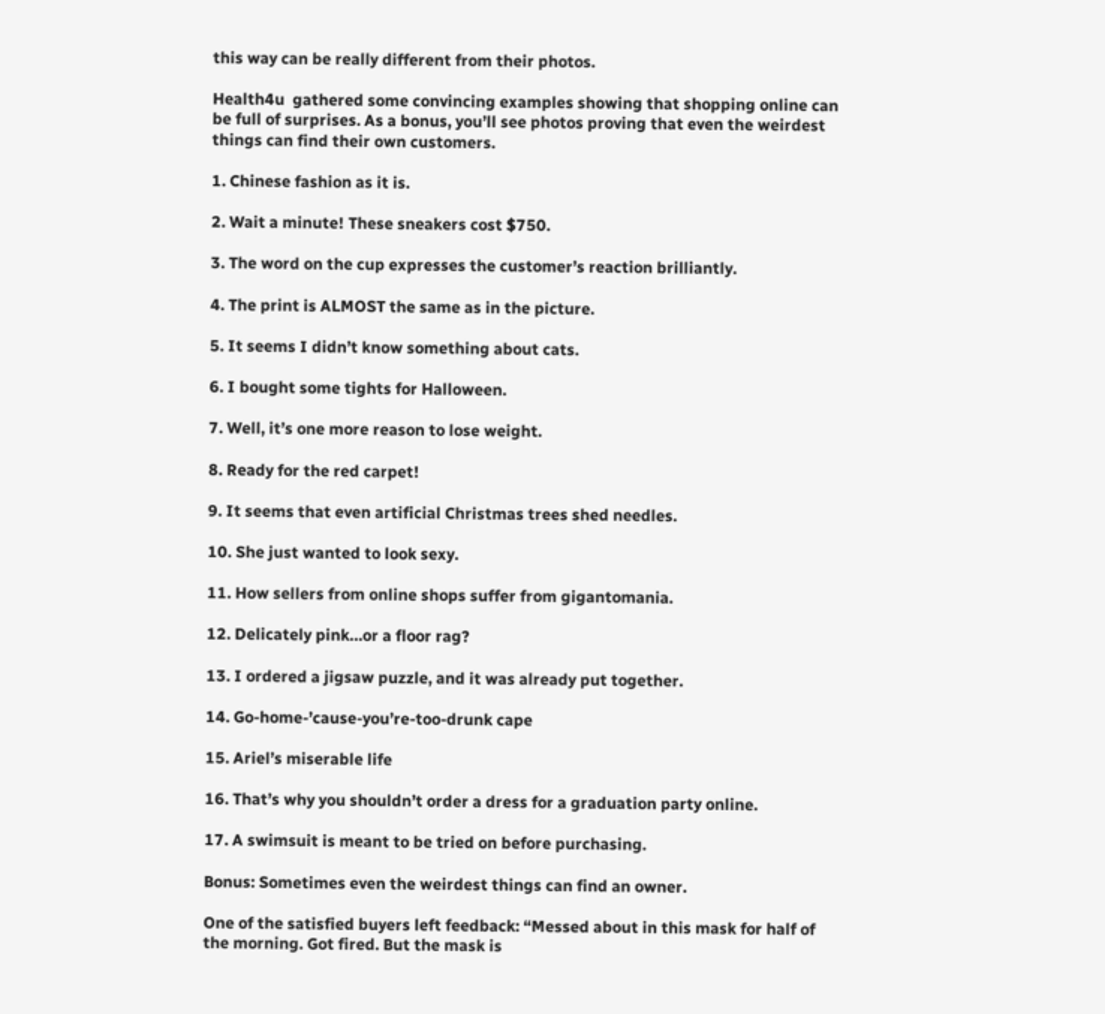this way can be really different from their photos.

Health4u  gathered some convincing examples showing that shopping online can be full of surprises. As a bonus, you’ll see photos proving that even the weirdest things can find their own customers.

1. Chinese fashion as it is.

2. Wait a minute! These sneakers cost $750.

3. The word on the cup expresses the customer’s reaction brilliantly.

4. The print is ALMOST the same as in the picture.

5. It seems I didn’t know something about cats.

6. I bought some tights for Halloween.

7. Well, it’s one more reason to lose weight.

8. Ready for the red carpet!

9. It seems that even artificial Christmas trees shed needles.

10. She just wanted to look sexy.

11. How sellers from online shops suffer from gigantomania.

12. Delicately pink…or a floor rag?

13. I ordered a jigsaw puzzle, and it was already put together.

14. Go-home-’cause-you’re-too-drunk cape

15. Ariel’s miserable life

16. That’s why you shouldn’t order a dress for a graduation party online.

17. A swimsuit is meant to be tried on before purchasing.

Bonus: Sometimes even the weirdest things can find an owner.

One of the satisfied buyers left feedback: “Messed about in this mask for half of the morning. Got fired. But the mask is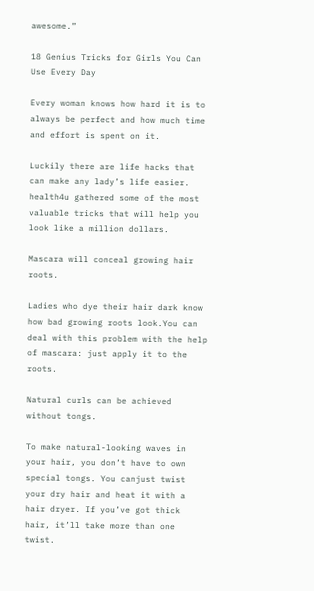awesome.”

18 Genius Tricks for Girls You Can Use Every Day

Every woman knows how hard it is to always be perfect and how much time and effort is spent on it.

Luckily there are life hacks that can make any lady’s life easier. health4u gathered some of the most valuable tricks that will help you look like a million dollars.

Mascara will conceal growing hair roots.

Ladies who dye their hair dark know how bad growing roots look.You can deal with this problem with the help of mascara: just apply it to the roots.

Natural curls can be achieved without tongs.

To make natural-looking waves in your hair, you don’t have to own special tongs. You canjust twist your dry hair and heat it with a hair dryer. If you’ve got thick hair, it’ll take more than one twist.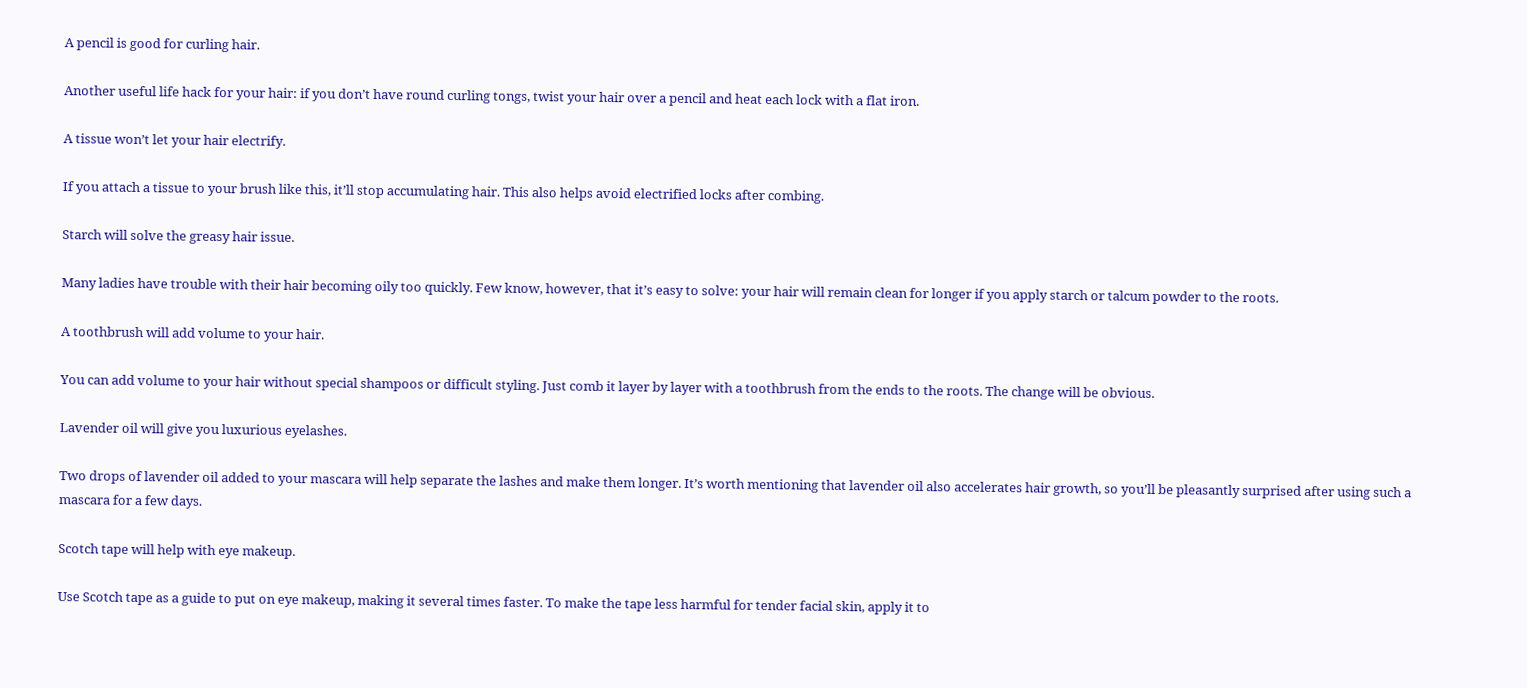A pencil is good for curling hair.

Another useful life hack for your hair: if you don’t have round curling tongs, twist your hair over a pencil and heat each lock with a flat iron.

A tissue won’t let your hair electrify.

If you attach a tissue to your brush like this, it’ll stop accumulating hair. This also helps avoid electrified locks after combing.

Starch will solve the greasy hair issue.

Many ladies have trouble with their hair becoming oily too quickly. Few know, however, that it’s easy to solve: your hair will remain clean for longer if you apply starch or talcum powder to the roots.

A toothbrush will add volume to your hair.

You can add volume to your hair without special shampoos or difficult styling. Just comb it layer by layer with a toothbrush from the ends to the roots. The change will be obvious.

Lavender oil will give you luxurious eyelashes.

Two drops of lavender oil added to your mascara will help separate the lashes and make them longer. It’s worth mentioning that lavender oil also accelerates hair growth, so you’ll be pleasantly surprised after using such a mascara for a few days.

Scotch tape will help with eye makeup.

Use Scotch tape as a guide to put on eye makeup, making it several times faster. To make the tape less harmful for tender facial skin, apply it to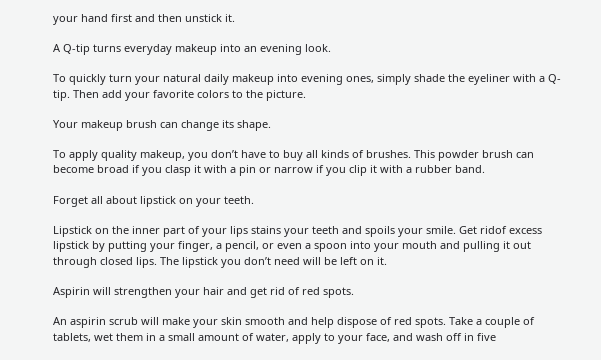your hand first and then unstick it.

A Q-tip turns everyday makeup into an evening look.

To quickly turn your natural daily makeup into evening ones, simply shade the eyeliner with a Q-tip. Then add your favorite colors to the picture.

Your makeup brush can change its shape.

To apply quality makeup, you don’t have to buy all kinds of brushes. This powder brush can become broad if you clasp it with a pin or narrow if you clip it with a rubber band.

Forget all about lipstick on your teeth.

Lipstick on the inner part of your lips stains your teeth and spoils your smile. Get ridof excess lipstick by putting your finger, a pencil, or even a spoon into your mouth and pulling it out through closed lips. The lipstick you don’t need will be left on it.

Aspirin will strengthen your hair and get rid of red spots.

An aspirin scrub will make your skin smooth and help dispose of red spots. Take a couple of tablets, wet them in a small amount of water, apply to your face, and wash off in five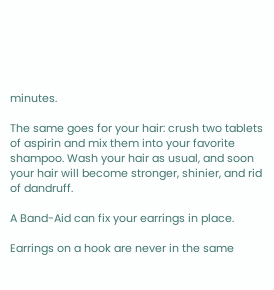minutes.

The same goes for your hair: crush two tablets of aspirin and mix them into your favorite shampoo. Wash your hair as usual, and soon your hair will become stronger, shinier, and rid of dandruff.

A Band-Aid can fix your earrings in place.

Earrings on a hook are never in the same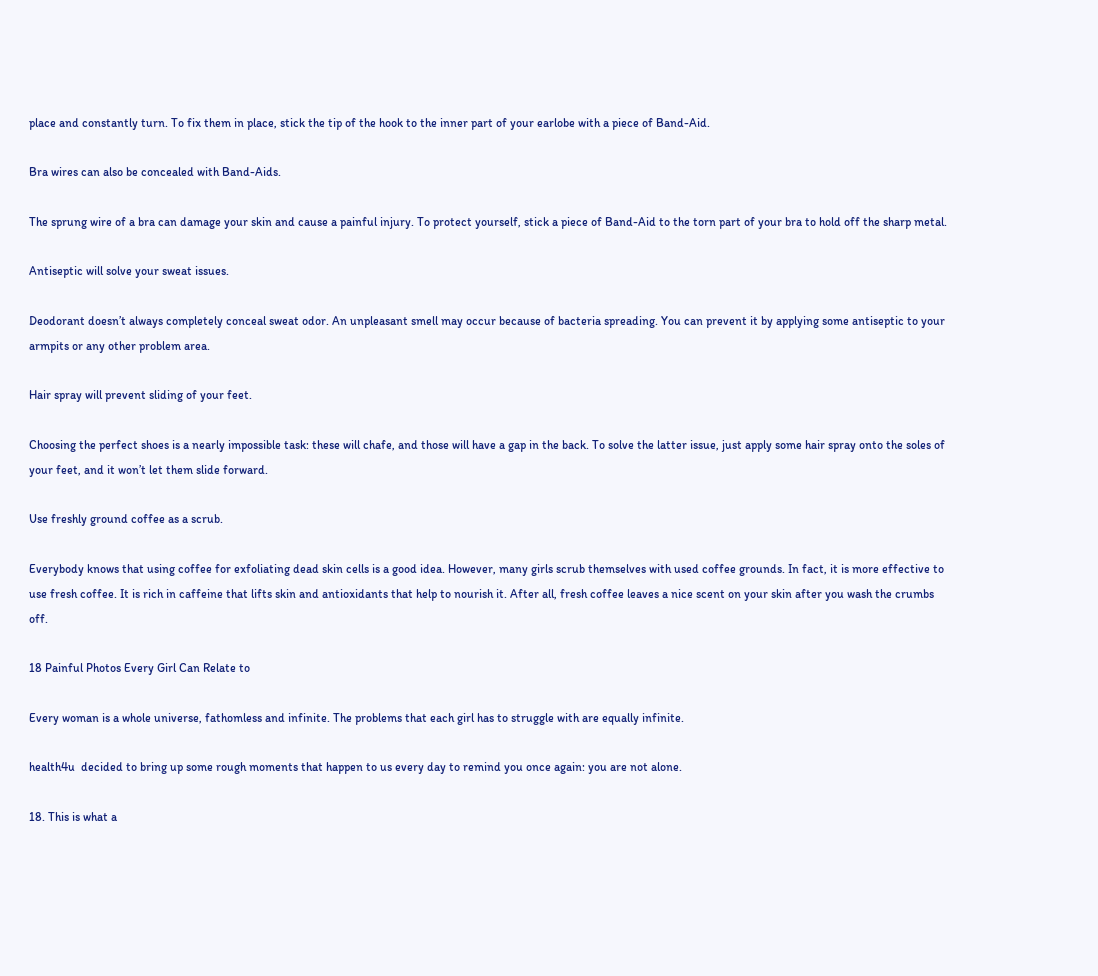place and constantly turn. To fix them in place, stick the tip of the hook to the inner part of your earlobe with a piece of Band-Aid.

Bra wires can also be concealed with Band-Aids.

The sprung wire of a bra can damage your skin and cause a painful injury. To protect yourself, stick a piece of Band-Aid to the torn part of your bra to hold off the sharp metal.

Antiseptic will solve your sweat issues.

Deodorant doesn’t always completely conceal sweat odor. An unpleasant smell may occur because of bacteria spreading. You can prevent it by applying some antiseptic to your armpits or any other problem area.

Hair spray will prevent sliding of your feet.

Choosing the perfect shoes is a nearly impossible task: these will chafe, and those will have a gap in the back. To solve the latter issue, just apply some hair spray onto the soles of your feet, and it won’t let them slide forward.

Use freshly ground coffee as a scrub.

Everybody knows that using coffee for exfoliating dead skin cells is a good idea. However, many girls scrub themselves with used coffee grounds. In fact, it is more effective to use fresh coffee. It is rich in caffeine that lifts skin and antioxidants that help to nourish it. After all, fresh coffee leaves a nice scent on your skin after you wash the crumbs off.

18 Painful Photos Every Girl Can Relate to

Every woman is a whole universe, fathomless and infinite. The problems that each girl has to struggle with are equally infinite.

health4u  decided to bring up some rough moments that happen to us every day to remind you once again: you are not alone.

18. This is what a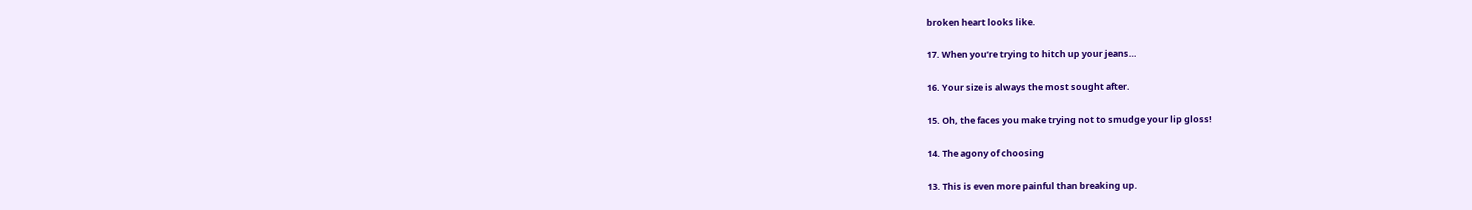broken heart looks like.

17. When you’re trying to hitch up your jeans…

16. Your size is always the most sought after.

15. Oh, the faces you make trying not to smudge your lip gloss!

14. The agony of choosing

13. This is even more painful than breaking up.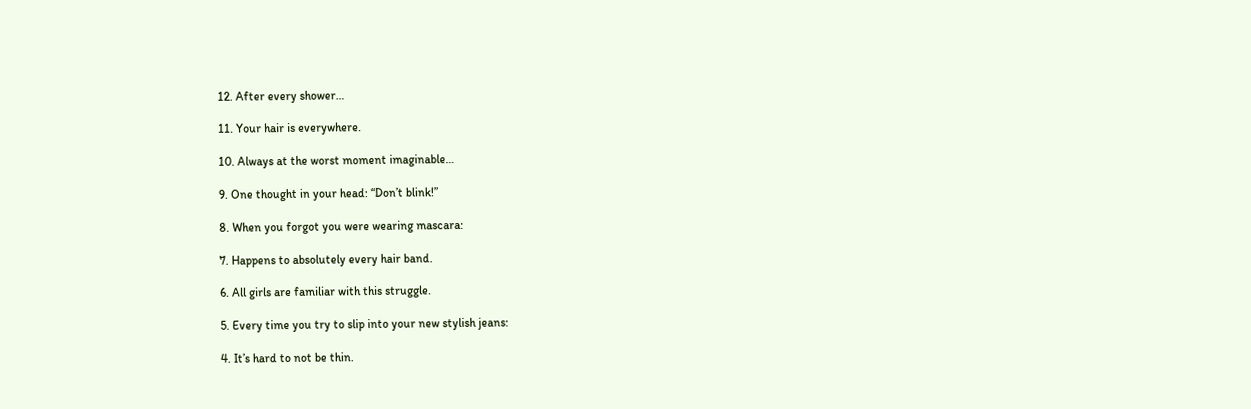12. After every shower…

11. Your hair is everywhere.

10. Always at the worst moment imaginable…

9. One thought in your head: “Don’t blink!”

8. When you forgot you were wearing mascara:

7. Happens to absolutely every hair band.

6. All girls are familiar with this struggle.

5. Every time you try to slip into your new stylish jeans:

4. It’s hard to not be thin.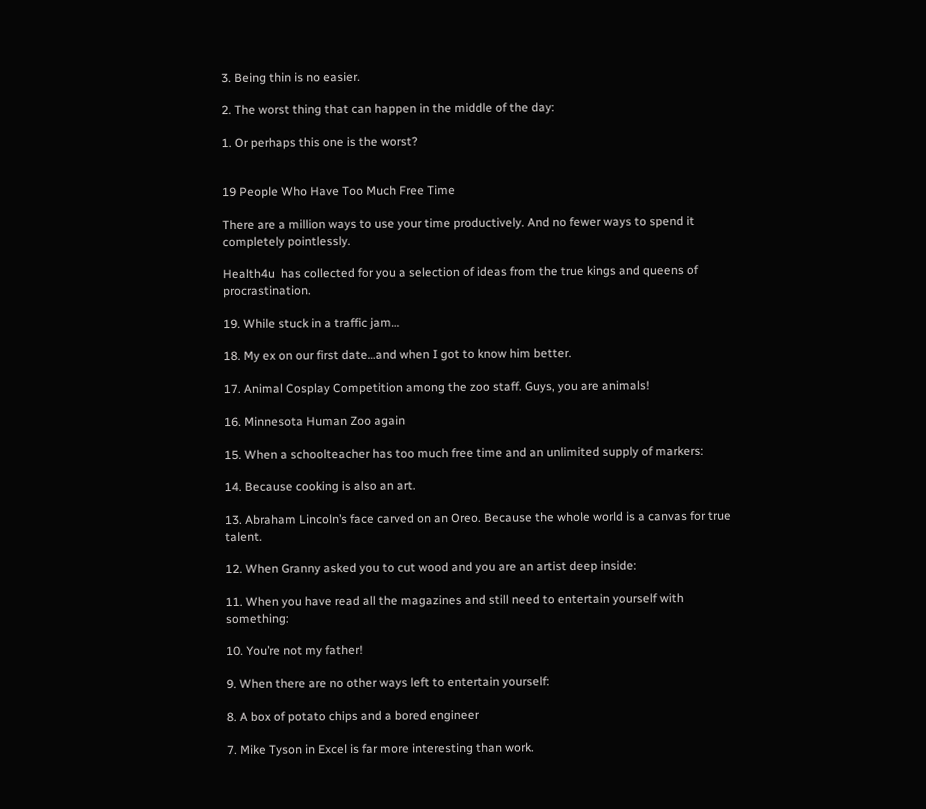3. Being thin is no easier.

2. The worst thing that can happen in the middle of the day:

1. Or perhaps this one is the worst?


19 People Who Have Too Much Free Time

There are a million ways to use your time productively. And no fewer ways to spend it completely pointlessly.

Health4u  has collected for you a selection of ideas from the true kings and queens of procrastination.

19. While stuck in a traffic jam…

18. My ex on our first date…and when I got to know him better.

17. Animal Cosplay Competition among the zoo staff. Guys, you are animals!

16. Minnesota Human Zoo again

15. When a schoolteacher has too much free time and an unlimited supply of markers:

14. Because cooking is also an art.

13. Abraham Lincoln’s face carved on an Oreo. Because the whole world is a canvas for true talent.

12. When Granny asked you to cut wood and you are an artist deep inside:

11. When you have read all the magazines and still need to entertain yourself with something:

10. You’re not my father!

9. When there are no other ways left to entertain yourself:

8. A box of potato chips and a bored engineer

7. Mike Tyson in Excel is far more interesting than work.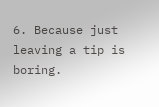6. Because just leaving a tip is boring.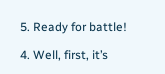5. Ready for battle!

4. Well, first, it’s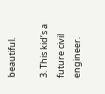beautiful.

3. This kid’s a future civil engineer.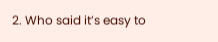2. Who said it’s easy to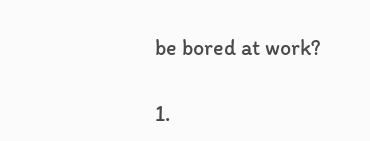be bored at work?

1.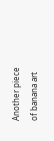Another piece of banana art